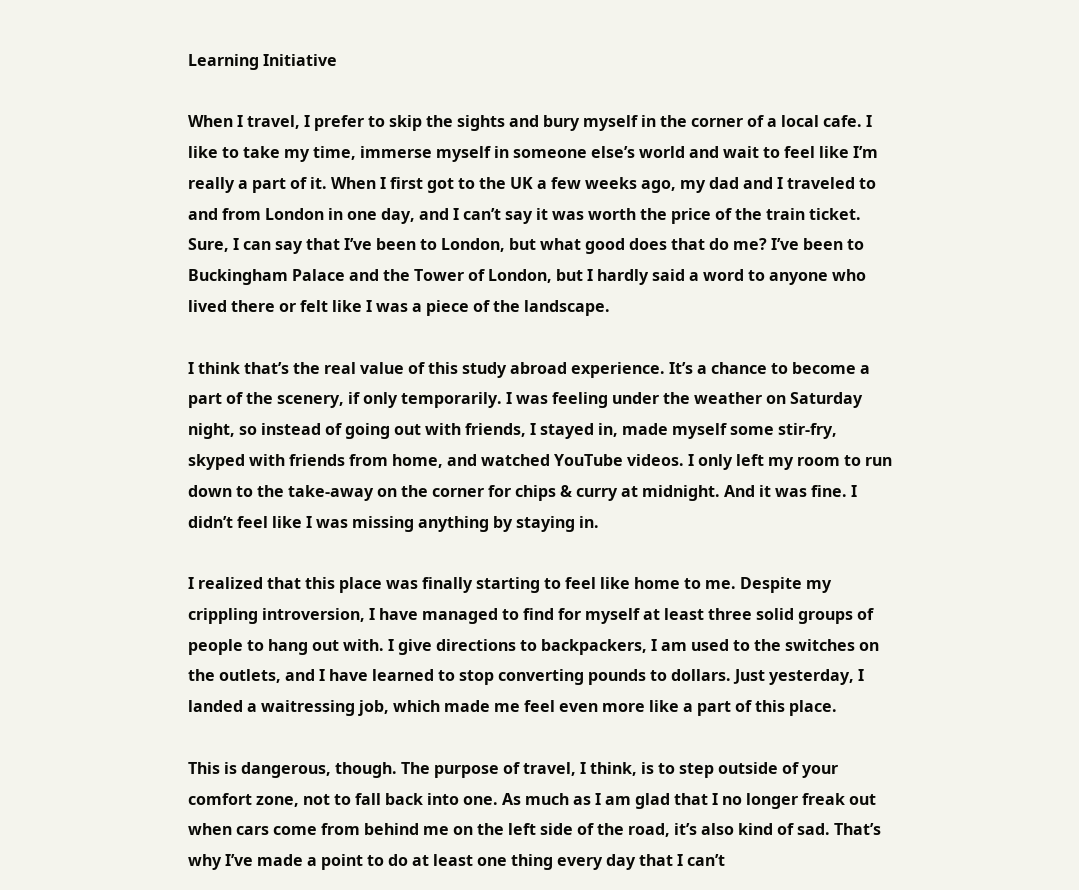Learning Initiative

When I travel, I prefer to skip the sights and bury myself in the corner of a local cafe. I like to take my time, immerse myself in someone else’s world and wait to feel like I’m really a part of it. When I first got to the UK a few weeks ago, my dad and I traveled to and from London in one day, and I can’t say it was worth the price of the train ticket. Sure, I can say that I’ve been to London, but what good does that do me? I’ve been to Buckingham Palace and the Tower of London, but I hardly said a word to anyone who lived there or felt like I was a piece of the landscape.

I think that’s the real value of this study abroad experience. It’s a chance to become a part of the scenery, if only temporarily. I was feeling under the weather on Saturday night, so instead of going out with friends, I stayed in, made myself some stir-fry, skyped with friends from home, and watched YouTube videos. I only left my room to run down to the take-away on the corner for chips & curry at midnight. And it was fine. I didn’t feel like I was missing anything by staying in.

I realized that this place was finally starting to feel like home to me. Despite my crippling introversion, I have managed to find for myself at least three solid groups of people to hang out with. I give directions to backpackers, I am used to the switches on the outlets, and I have learned to stop converting pounds to dollars. Just yesterday, I landed a waitressing job, which made me feel even more like a part of this place.

This is dangerous, though. The purpose of travel, I think, is to step outside of your comfort zone, not to fall back into one. As much as I am glad that I no longer freak out when cars come from behind me on the left side of the road, it’s also kind of sad. That’s why I’ve made a point to do at least one thing every day that I can’t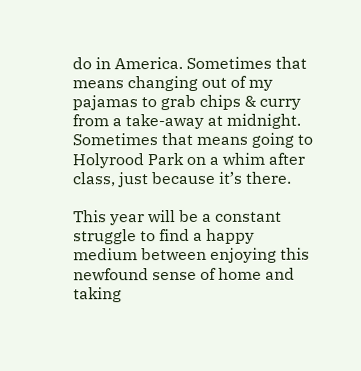do in America. Sometimes that means changing out of my pajamas to grab chips & curry from a take-away at midnight. Sometimes that means going to Holyrood Park on a whim after class, just because it’s there.

This year will be a constant struggle to find a happy medium between enjoying this newfound sense of home and taking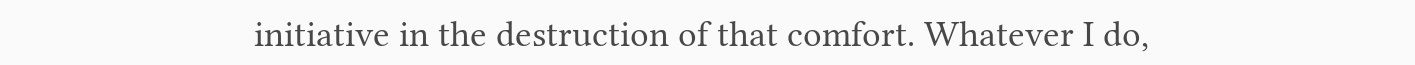initiative in the destruction of that comfort. Whatever I do,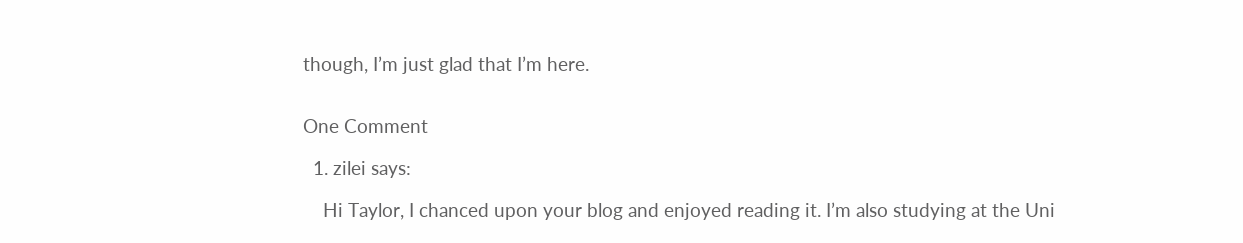though, I’m just glad that I’m here.


One Comment

  1. zilei says:

    Hi Taylor, I chanced upon your blog and enjoyed reading it. I’m also studying at the Uni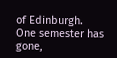of Edinburgh. One semester has gone,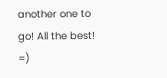another one to go! All the best! =)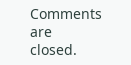Comments are closed.